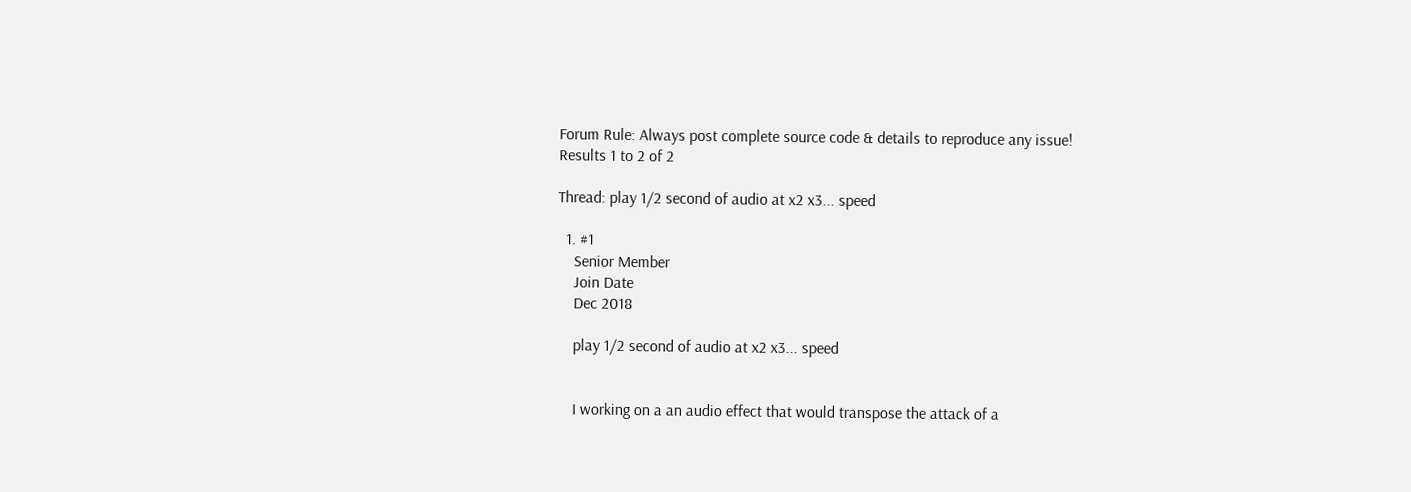Forum Rule: Always post complete source code & details to reproduce any issue!
Results 1 to 2 of 2

Thread: play 1/2 second of audio at x2 x3... speed

  1. #1
    Senior Member
    Join Date
    Dec 2018

    play 1/2 second of audio at x2 x3... speed


    I working on a an audio effect that would transpose the attack of a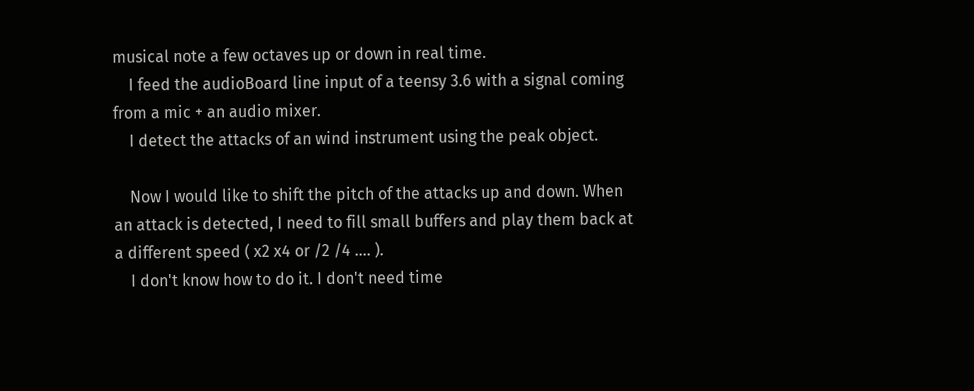musical note a few octaves up or down in real time.
    I feed the audioBoard line input of a teensy 3.6 with a signal coming from a mic + an audio mixer.
    I detect the attacks of an wind instrument using the peak object.

    Now I would like to shift the pitch of the attacks up and down. When an attack is detected, I need to fill small buffers and play them back at a different speed ( x2 x4 or /2 /4 .... ).
    I don't know how to do it. I don't need time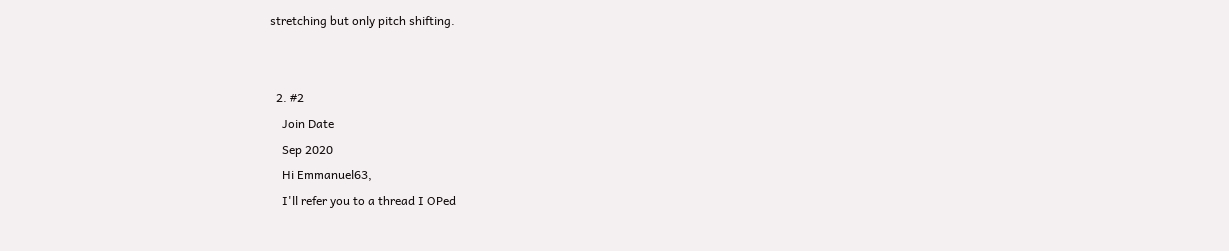stretching but only pitch shifting.


  2. #2
    Join Date
    Sep 2020
    Hi Emmanuel63,
    I'll refer you to a thread I OPed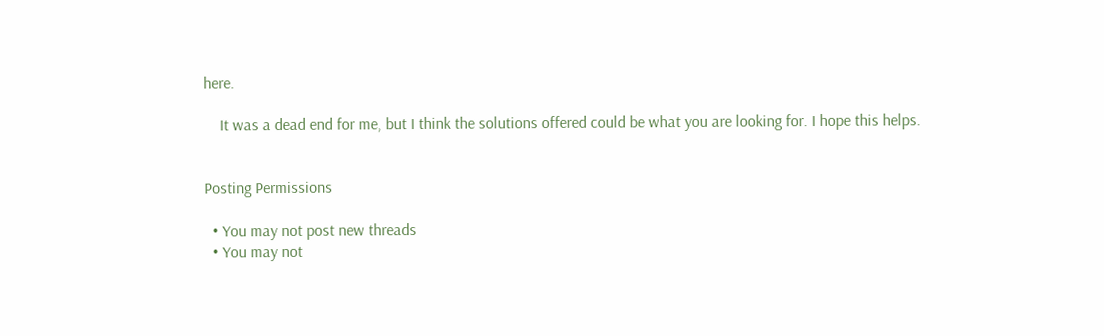here.

    It was a dead end for me, but I think the solutions offered could be what you are looking for. I hope this helps.


Posting Permissions

  • You may not post new threads
  • You may not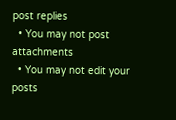post replies
  • You may not post attachments
  • You may not edit your posts